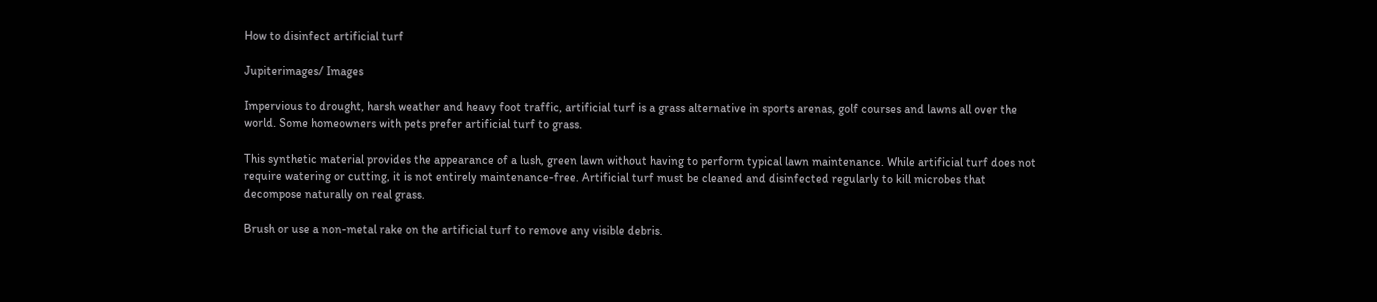How to disinfect artificial turf

Jupiterimages/ Images

Impervious to drought, harsh weather and heavy foot traffic, artificial turf is a grass alternative in sports arenas, golf courses and lawns all over the world. Some homeowners with pets prefer artificial turf to grass.

This synthetic material provides the appearance of a lush, green lawn without having to perform typical lawn maintenance. While artificial turf does not require watering or cutting, it is not entirely maintenance-free. Artificial turf must be cleaned and disinfected regularly to kill microbes that decompose naturally on real grass.

Brush or use a non-metal rake on the artificial turf to remove any visible debris.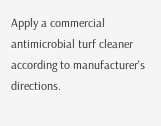Apply a commercial antimicrobial turf cleaner according to manufacturer's directions.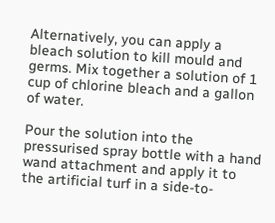Alternatively, you can apply a bleach solution to kill mould and germs. Mix together a solution of 1 cup of chlorine bleach and a gallon of water.

Pour the solution into the pressurised spray bottle with a hand wand attachment and apply it to the artificial turf in a side-to-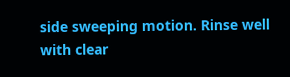side sweeping motion. Rinse well with clear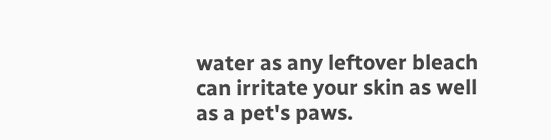water as any leftover bleach can irritate your skin as well as a pet's paws.